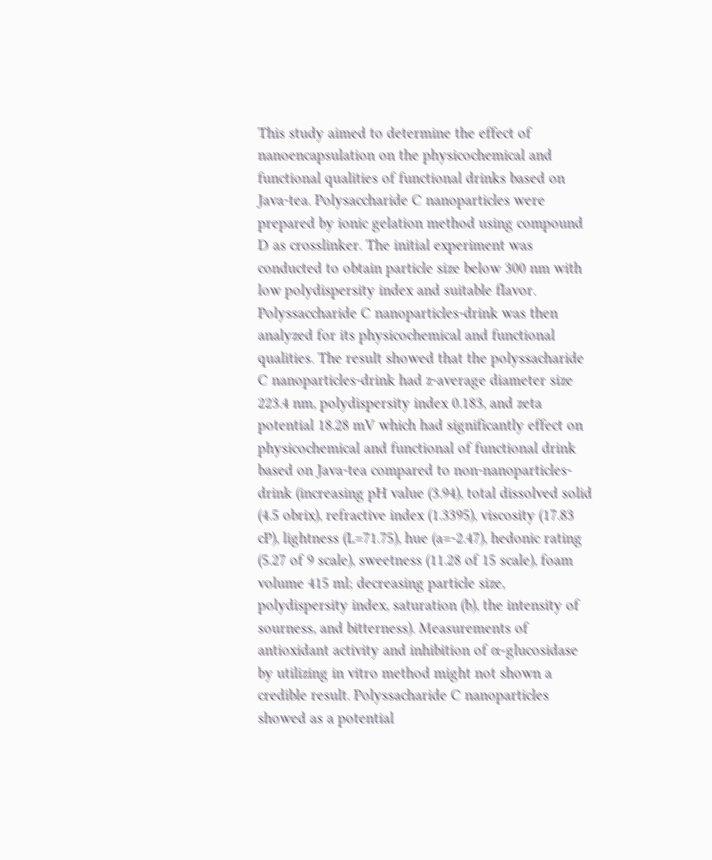This study aimed to determine the effect of nanoencapsulation on the physicochemical and functional qualities of functional drinks based on Java-tea. Polysaccharide C nanoparticles were prepared by ionic gelation method using compound D as crosslinker. The initial experiment was conducted to obtain particle size below 300 nm with low polydispersity index and suitable flavor. Polyssaccharide C nanoparticles-drink was then analyzed for its physicochemical and functional qualities. The result showed that the polyssacharide C nanoparticles-drink had z-average diameter size 223.4 nm, polydispersity index 0.183, and zeta potential 18.28 mV which had significantly effect on physicochemical and functional of functional drink based on Java-tea compared to non-nanoparticles-drink (increasing pH value (3.94), total dissolved solid (4.5 obrix), refractive index (1.3395), viscosity (17.83 cP), lightness (L=71.75), hue (a=-2.47), hedonic rating (5.27 of 9 scale), sweetness (11.28 of 15 scale), foam volume 415 ml; decreasing particle size, polydispersity index, saturation (b), the intensity of sourness, and bitterness). Measurements of antioxidant activity and inhibition of α-glucosidase by utilizing in vitro method might not shown a credible result. Polyssacharide C nanoparticles showed as a potential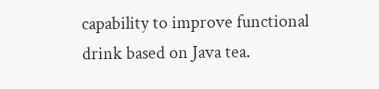capability to improve functional drink based on Java tea.